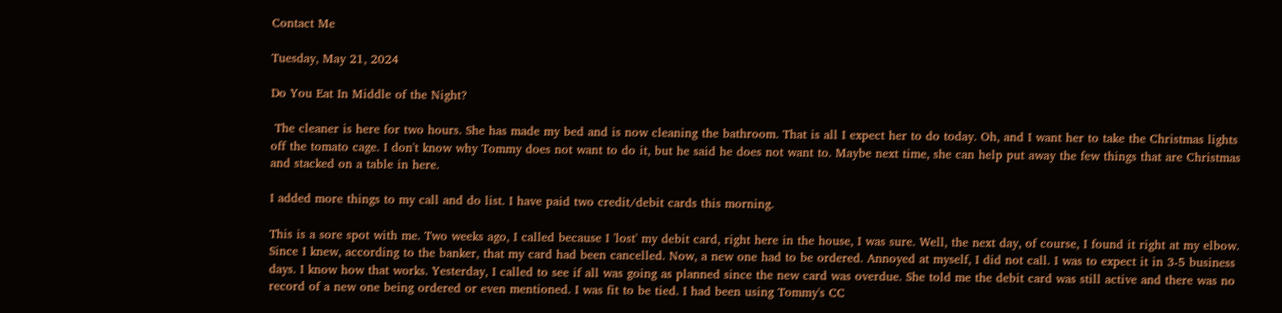Contact Me

Tuesday, May 21, 2024

Do You Eat In Middle of the Night?

 The cleaner is here for two hours. She has made my bed and is now cleaning the bathroom. That is all I expect her to do today. Oh, and I want her to take the Christmas lights off the tomato cage. I don't know why Tommy does not want to do it, but he said he does not want to. Maybe next time, she can help put away the few things that are Christmas and stacked on a table in here.

I added more things to my call and do list. I have paid two credit/debit cards this morning.

This is a sore spot with me. Two weeks ago, I called because I 'lost' my debit card, right here in the house, I was sure. Well, the next day, of course, I found it right at my elbow. Since I knew, according to the banker, that my card had been cancelled. Now, a new one had to be ordered. Annoyed at myself, I did not call. I was to expect it in 3-5 business days. I know how that works. Yesterday, I called to see if all was going as planned since the new card was overdue. She told me the debit card was still active and there was no record of a new one being ordered or even mentioned. I was fit to be tied. I had been using Tommy's CC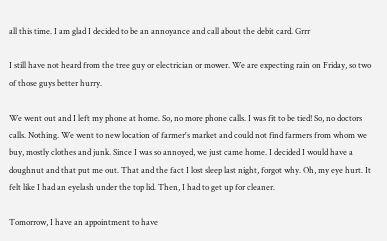all this time. I am glad I decided to be an annoyance and call about the debit card. Grrr

I still have not heard from the tree guy or electrician or mower. We are expecting rain on Friday, so two of those guys better hurry.

We went out and I left my phone at home. So, no more phone calls. I was fit to be tied! So, no doctors calls. Nothing. We went to new location of farmer's market and could not find farmers from whom we buy, mostly clothes and junk. Since I was so annoyed, we just came home. I decided I would have a doughnut and that put me out. That and the fact I lost sleep last night, forgot why. Oh, my eye hurt. It felt like I had an eyelash under the top lid. Then, I had to get up for cleaner.

Tomorrow, I have an appointment to have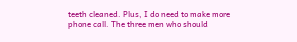teeth cleaned. Plus, I do need to make more phone call. The three men who should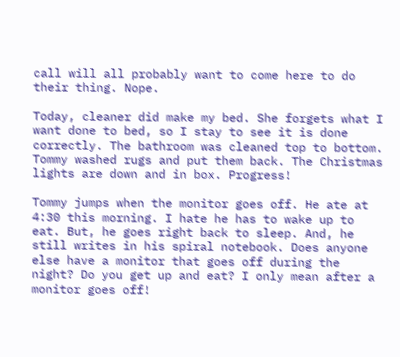call will all probably want to come here to do their thing. Nope.

Today, cleaner did make my bed. She forgets what I want done to bed, so I stay to see it is done correctly. The bathroom was cleaned top to bottom. Tommy washed rugs and put them back. The Christmas lights are down and in box. Progress!

Tommy jumps when the monitor goes off. He ate at 4:30 this morning. I hate he has to wake up to eat. But, he goes right back to sleep. And, he still writes in his spiral notebook. Does anyone else have a monitor that goes off during the night? Do you get up and eat? I only mean after a monitor goes off!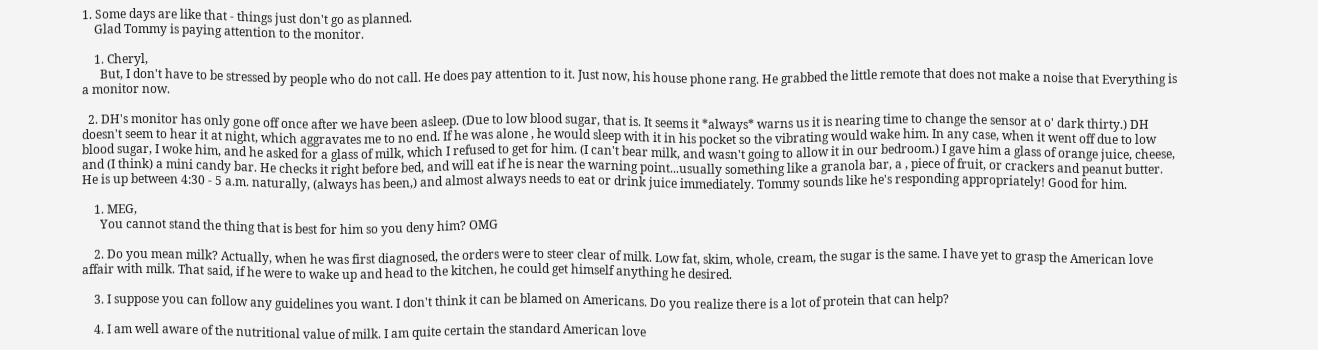1. Some days are like that - things just don't go as planned.
    Glad Tommy is paying attention to the monitor.

    1. Cheryl,
      But, I don't have to be stressed by people who do not call. He does pay attention to it. Just now, his house phone rang. He grabbed the little remote that does not make a noise that Everything is a monitor now.

  2. DH's monitor has only gone off once after we have been asleep. (Due to low blood sugar, that is. It seems it *always* warns us it is nearing time to change the sensor at o' dark thirty.) DH doesn't seem to hear it at night, which aggravates me to no end. If he was alone , he would sleep with it in his pocket so the vibrating would wake him. In any case, when it went off due to low blood sugar, I woke him, and he asked for a glass of milk, which I refused to get for him. (I can't bear milk, and wasn't going to allow it in our bedroom.) I gave him a glass of orange juice, cheese, and (I think) a mini candy bar. He checks it right before bed, and will eat if he is near the warning point...usually something like a granola bar, a , piece of fruit, or crackers and peanut butter. He is up between 4:30 - 5 a.m. naturally, (always has been,) and almost always needs to eat or drink juice immediately. Tommy sounds like he's responding appropriately! Good for him.

    1. MEG,
      You cannot stand the thing that is best for him so you deny him? OMG

    2. Do you mean milk? Actually, when he was first diagnosed, the orders were to steer clear of milk. Low fat, skim, whole, cream, the sugar is the same. I have yet to grasp the American love affair with milk. That said, if he were to wake up and head to the kitchen, he could get himself anything he desired.

    3. I suppose you can follow any guidelines you want. I don't think it can be blamed on Americans. Do you realize there is a lot of protein that can help?

    4. I am well aware of the nutritional value of milk. I am quite certain the standard American love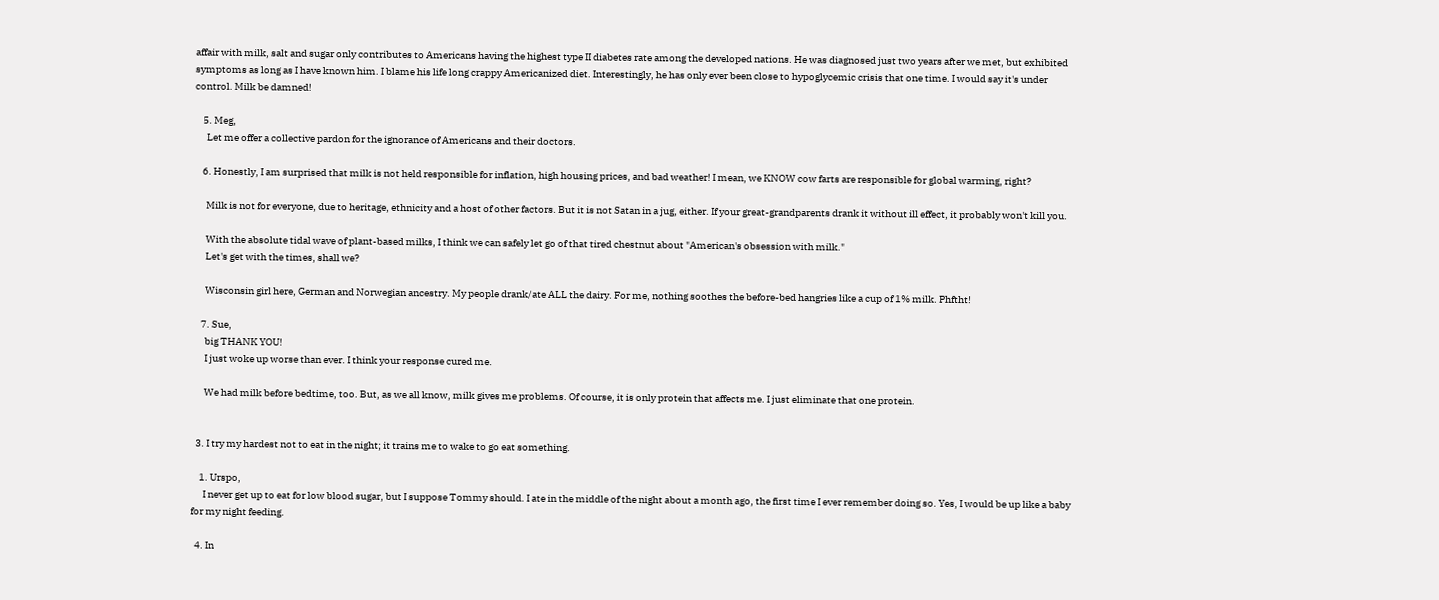affair with milk, salt and sugar only contributes to Americans having the highest type II diabetes rate among the developed nations. He was diagnosed just two years after we met, but exhibited symptoms as long as I have known him. I blame his life long crappy Americanized diet. Interestingly, he has only ever been close to hypoglycemic crisis that one time. I would say it's under control. Milk be damned!

    5. Meg,
      Let me offer a collective pardon for the ignorance of Americans and their doctors.

    6. Honestly, I am surprised that milk is not held responsible for inflation, high housing prices, and bad weather! I mean, we KNOW cow farts are responsible for global warming, right?

      Milk is not for everyone, due to heritage, ethnicity and a host of other factors. But it is not Satan in a jug, either. If your great-grandparents drank it without ill effect, it probably won't kill you.

      With the absolute tidal wave of plant-based milks, I think we can safely let go of that tired chestnut about "American's obsession with milk."
      Let's get with the times, shall we?

      Wisconsin girl here, German and Norwegian ancestry. My people drank/ate ALL the dairy. For me, nothing soothes the before-bed hangries like a cup of 1% milk. Phftht!

    7. Sue,
      big THANK YOU!
      I just woke up worse than ever. I think your response cured me.

      We had milk before bedtime, too. But, as we all know, milk gives me problems. Of course, it is only protein that affects me. I just eliminate that one protein.


  3. I try my hardest not to eat in the night; it trains me to wake to go eat something.

    1. Urspo,
      I never get up to eat for low blood sugar, but I suppose Tommy should. I ate in the middle of the night about a month ago, the first time I ever remember doing so. Yes, I would be up like a baby for my night feeding.

  4. In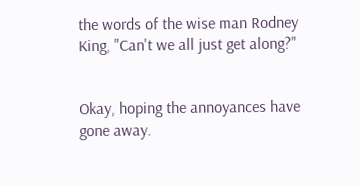the words of the wise man Rodney King, "Can't we all just get along?"


Okay, hoping the annoyances have gone away.